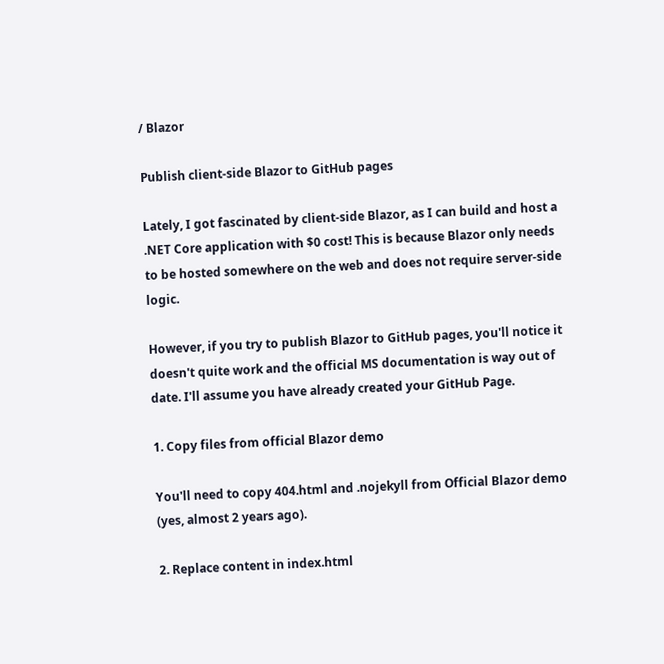/ Blazor

Publish client-side Blazor to GitHub pages

Lately, I got fascinated by client-side Blazor, as I can build and host a .NET Core application with $0 cost! This is because Blazor only needs to be hosted somewhere on the web and does not require server-side logic.

However, if you try to publish Blazor to GitHub pages, you'll notice it doesn't quite work and the official MS documentation is way out of date. I'll assume you have already created your GitHub Page.

1. Copy files from official Blazor demo

You'll need to copy 404.html and .nojekyll from Official Blazor demo (yes, almost 2 years ago).

2. Replace content in index.html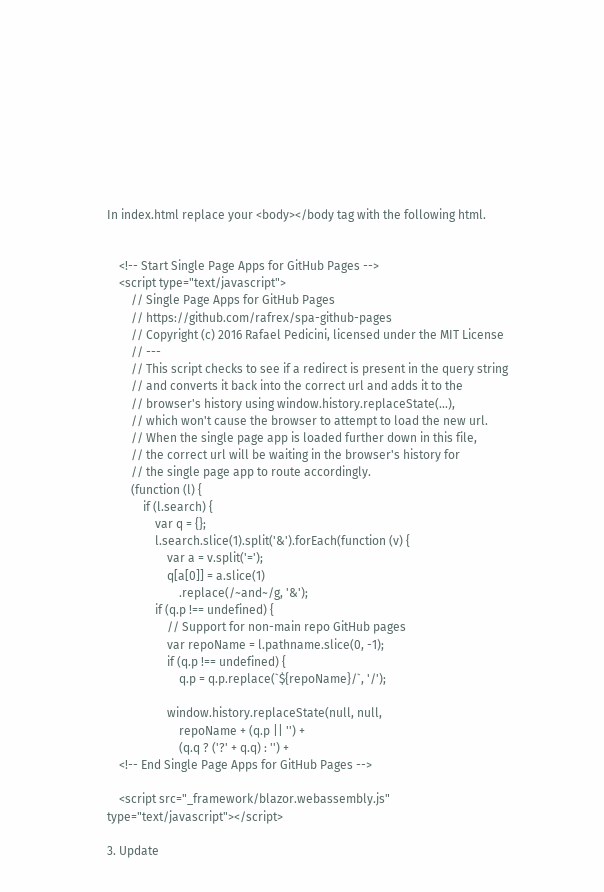In index.html replace your <body></body tag with the following html.


    <!-- Start Single Page Apps for GitHub Pages -->
    <script type="text/javascript">
        // Single Page Apps for GitHub Pages
        // https://github.com/rafrex/spa-github-pages
        // Copyright (c) 2016 Rafael Pedicini, licensed under the MIT License
        // ---
        // This script checks to see if a redirect is present in the query string
        // and converts it back into the correct url and adds it to the
        // browser's history using window.history.replaceState(...),
        // which won't cause the browser to attempt to load the new url.
        // When the single page app is loaded further down in this file,
        // the correct url will be waiting in the browser's history for
        // the single page app to route accordingly.
        (function (l) {
            if (l.search) {
                var q = {};
                l.search.slice(1).split('&').forEach(function (v) {
                    var a = v.split('=');
                    q[a[0]] = a.slice(1)
                        .replace(/~and~/g, '&');
                if (q.p !== undefined) {
                    // Support for non-main repo GitHub pages
                    var repoName = l.pathname.slice(0, -1);
                    if (q.p !== undefined) {
                        q.p = q.p.replace(`${repoName}/`, '/');

                    window.history.replaceState(null, null,
                        repoName + (q.p || '') +
                        (q.q ? ('?' + q.q) : '') +
    <!-- End Single Page Apps for GitHub Pages -->

    <script src="_framework/blazor.webassembly.js" type="text/javascript"></script>

3. Update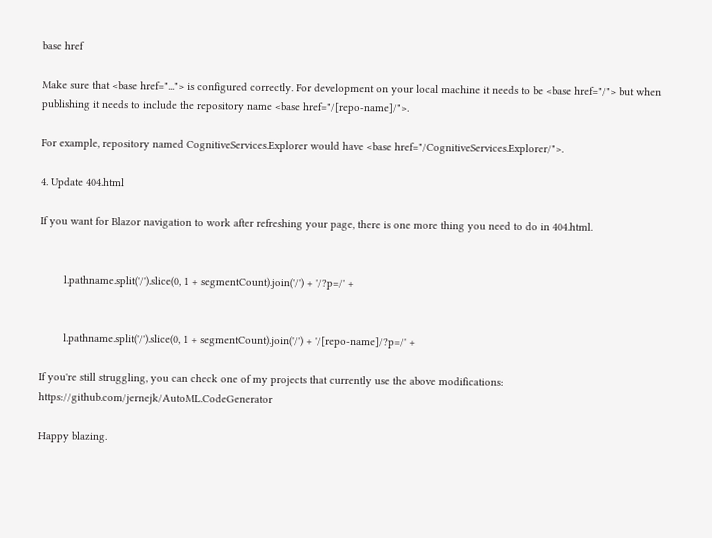base href

Make sure that <base href="..."> is configured correctly. For development on your local machine it needs to be <base href="/"> but when publishing it needs to include the repository name <base href="/[repo-name]/">.

For example, repository named CognitiveServices.Explorer would have <base href="/CognitiveServices.Explorer/">.

4. Update 404.html

If you want for Blazor navigation to work after refreshing your page, there is one more thing you need to do in 404.html.


        l.pathname.split('/').slice(0, 1 + segmentCount).join('/') + '/?p=/' +


        l.pathname.split('/').slice(0, 1 + segmentCount).join('/') + '/[repo-name]/?p=/' +

If you're still struggling, you can check one of my projects that currently use the above modifications: https://github.com/jernejk/AutoML.CodeGenerator

Happy blazing.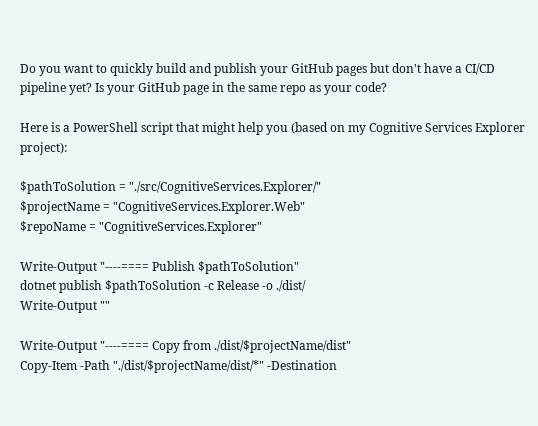Do you want to quickly build and publish your GitHub pages but don't have a CI/CD pipeline yet? Is your GitHub page in the same repo as your code?

Here is a PowerShell script that might help you (based on my Cognitive Services Explorer project):

$pathToSolution = "./src/CognitiveServices.Explorer/"
$projectName = "CognitiveServices.Explorer.Web"
$repoName = "CognitiveServices.Explorer"

Write-Output "----==== Publish $pathToSolution"
dotnet publish $pathToSolution -c Release -o ./dist/
Write-Output ""

Write-Output "----==== Copy from ./dist/$projectName/dist"
Copy-Item -Path "./dist/$projectName/dist/*" -Destination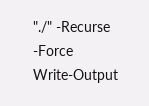"./" -Recurse -Force
Write-Output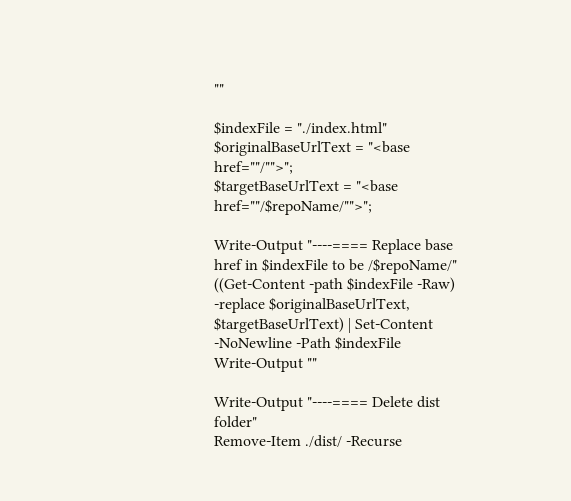""

$indexFile = "./index.html"
$originalBaseUrlText = "<base href=""/"">";
$targetBaseUrlText = "<base href=""/$repoName/"">";

Write-Output "----==== Replace base href in $indexFile to be /$repoName/"
((Get-Content -path $indexFile -Raw) -replace $originalBaseUrlText, $targetBaseUrlText) | Set-Content -NoNewline -Path $indexFile
Write-Output ""

Write-Output "----==== Delete dist folder"
Remove-Item ./dist/ -Recurse